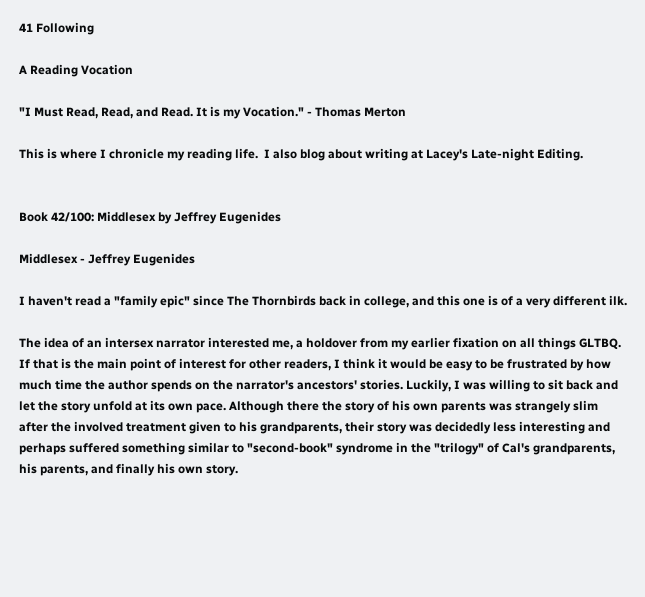41 Following

A Reading Vocation

"I Must Read, Read, and Read. It is my Vocation." - Thomas Merton

This is where I chronicle my reading life.  I also blog about writing at Lacey's Late-night Editing.


Book 42/100: Middlesex by Jeffrey Eugenides

Middlesex - Jeffrey Eugenides

I haven't read a "family epic" since The Thornbirds back in college, and this one is of a very different ilk.

The idea of an intersex narrator interested me, a holdover from my earlier fixation on all things GLTBQ. If that is the main point of interest for other readers, I think it would be easy to be frustrated by how much time the author spends on the narrator's ancestors' stories. Luckily, I was willing to sit back and let the story unfold at its own pace. Although there the story of his own parents was strangely slim after the involved treatment given to his grandparents, their story was decidedly less interesting and perhaps suffered something similar to "second-book" syndrome in the "trilogy" of Cal's grandparents, his parents, and finally his own story.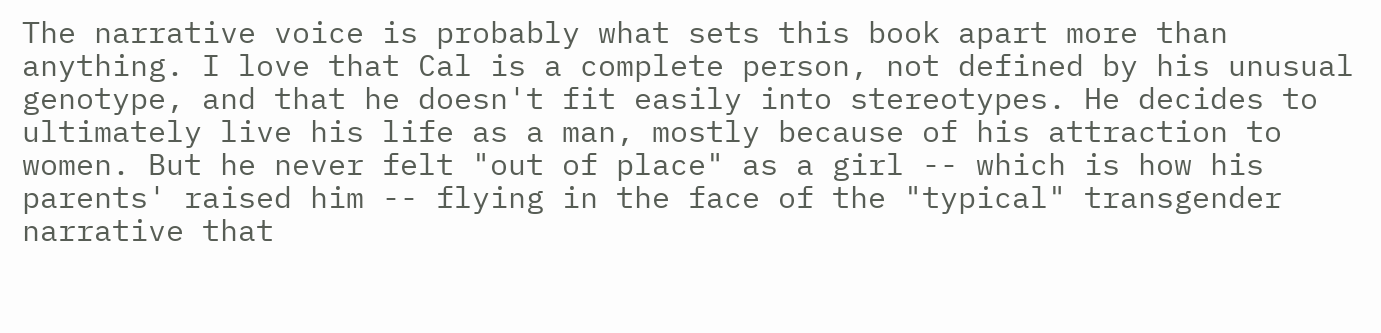The narrative voice is probably what sets this book apart more than anything. I love that Cal is a complete person, not defined by his unusual genotype, and that he doesn't fit easily into stereotypes. He decides to ultimately live his life as a man, mostly because of his attraction to women. But he never felt "out of place" as a girl -- which is how his parents' raised him -- flying in the face of the "typical" transgender narrative that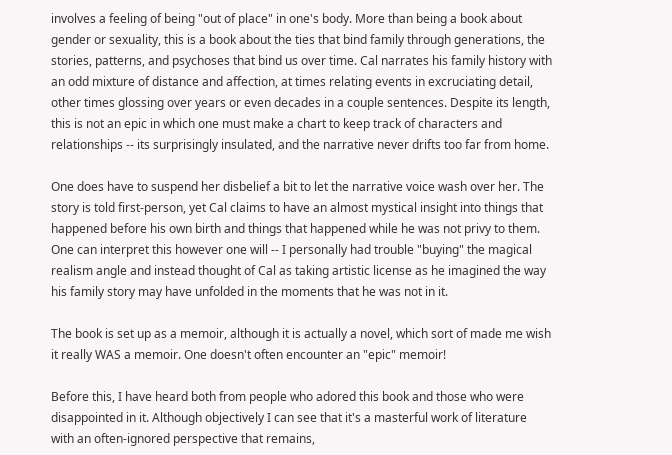involves a feeling of being "out of place" in one's body. More than being a book about gender or sexuality, this is a book about the ties that bind family through generations, the stories, patterns, and psychoses that bind us over time. Cal narrates his family history with an odd mixture of distance and affection, at times relating events in excruciating detail, other times glossing over years or even decades in a couple sentences. Despite its length, this is not an epic in which one must make a chart to keep track of characters and relationships -- its surprisingly insulated, and the narrative never drifts too far from home.

One does have to suspend her disbelief a bit to let the narrative voice wash over her. The story is told first-person, yet Cal claims to have an almost mystical insight into things that happened before his own birth and things that happened while he was not privy to them. One can interpret this however one will -- I personally had trouble "buying" the magical realism angle and instead thought of Cal as taking artistic license as he imagined the way his family story may have unfolded in the moments that he was not in it.

The book is set up as a memoir, although it is actually a novel, which sort of made me wish it really WAS a memoir. One doesn't often encounter an "epic" memoir!

Before this, I have heard both from people who adored this book and those who were disappointed in it. Although objectively I can see that it's a masterful work of literature with an often-ignored perspective that remains,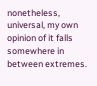nonetheless, universal, my own opinion of it falls somewhere in between extremes.